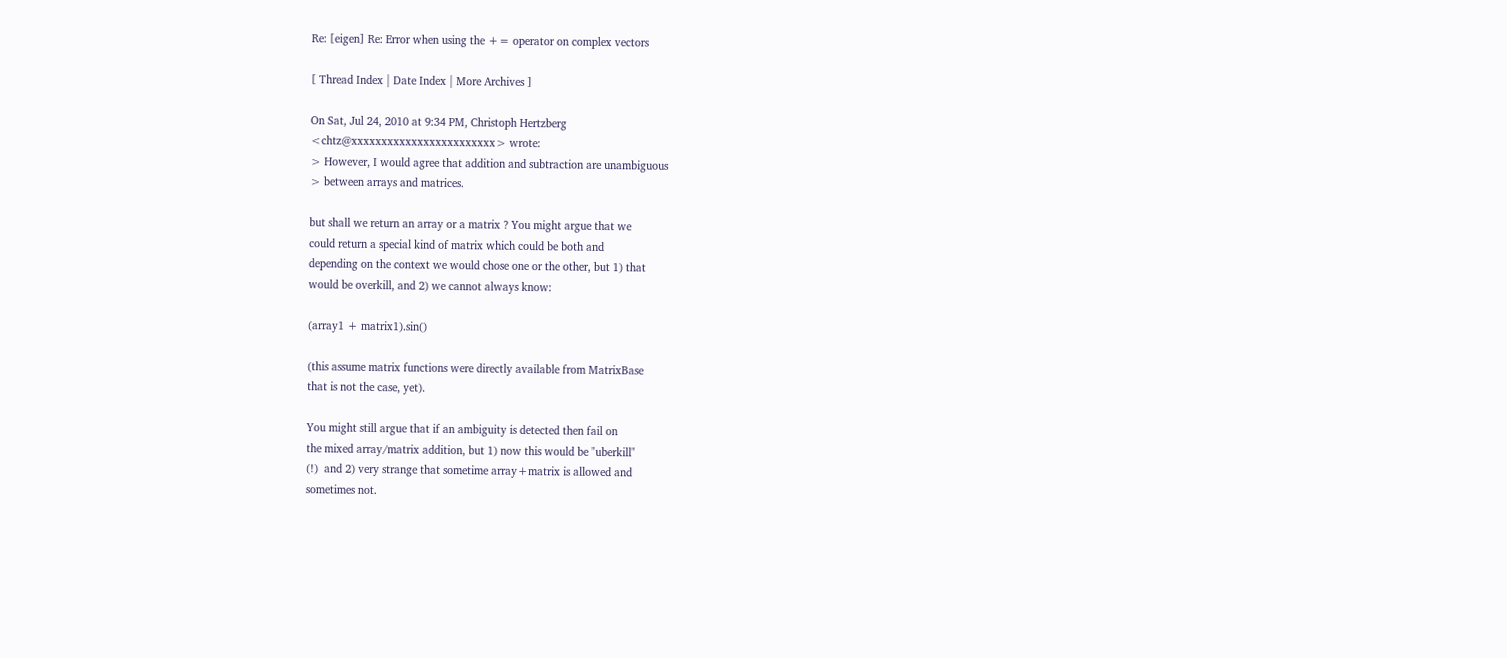Re: [eigen] Re: Error when using the += operator on complex vectors

[ Thread Index | Date Index | More Archives ]

On Sat, Jul 24, 2010 at 9:34 PM, Christoph Hertzberg
<chtz@xxxxxxxxxxxxxxxxxxxxxxxx> wrote:
> However, I would agree that addition and subtraction are unambiguous
> between arrays and matrices.

but shall we return an array or a matrix ? You might argue that we
could return a special kind of matrix which could be both and
depending on the context we would chose one or the other, but 1) that
would be overkill, and 2) we cannot always know:

(array1 + matrix1).sin()

(this assume matrix functions were directly available from MatrixBase
that is not the case, yet).

You might still argue that if an ambiguity is detected then fail on
the mixed array/matrix addition, but 1) now this would be "uberkill"
(!)  and 2) very strange that sometime array+matrix is allowed and
sometimes not.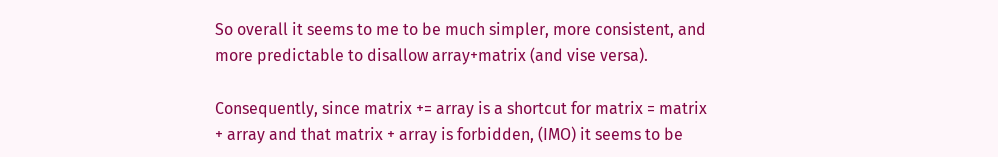So overall it seems to me to be much simpler, more consistent, and
more predictable to disallow array+matrix (and vise versa).

Consequently, since matrix += array is a shortcut for matrix = matrix
+ array and that matrix + array is forbidden, (IMO) it seems to be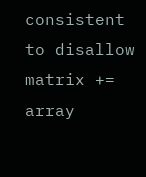consistent to disallow matrix += array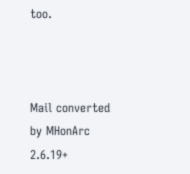too.



Mail converted by MHonArc 2.6.19+